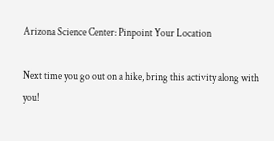Arizona Science Center: Pinpoint Your Location

Next time you go out on a hike, bring this activity along with you!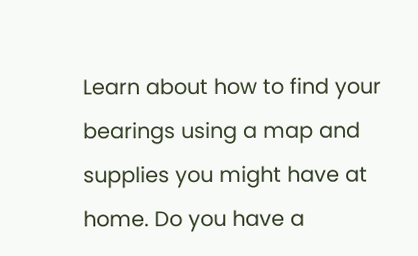Learn about how to find your bearings using a map and supplies you might have at home. Do you have a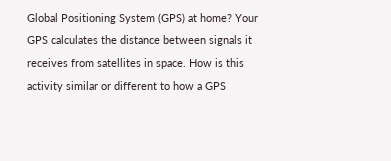Global Positioning System (GPS) at home? Your GPS calculates the distance between signals it receives from satellites in space. How is this activity similar or different to how a GPS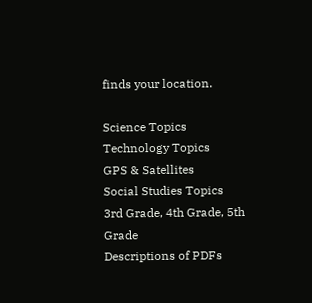finds your location.

Science Topics
Technology Topics
GPS & Satellites
Social Studies Topics
3rd Grade, 4th Grade, 5th Grade
Descriptions of PDFs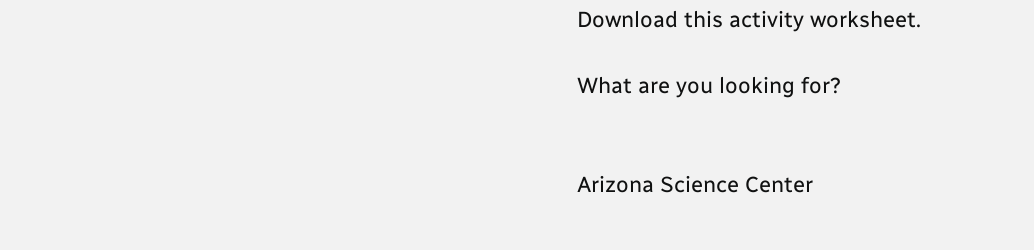Download this activity worksheet.

What are you looking for?


Arizona Science Center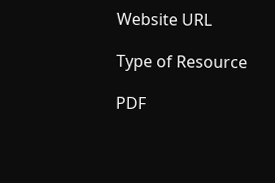Website URL

Type of Resource

PDF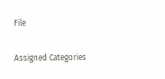File

Assigned Categories